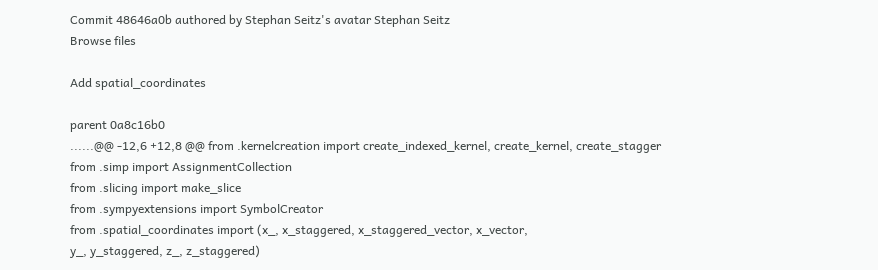Commit 48646a0b authored by Stephan Seitz's avatar Stephan Seitz
Browse files

Add spatial_coordinates

parent 0a8c16b0
......@@ -12,6 +12,8 @@ from .kernelcreation import create_indexed_kernel, create_kernel, create_stagger
from .simp import AssignmentCollection
from .slicing import make_slice
from .sympyextensions import SymbolCreator
from .spatial_coordinates import (x_, x_staggered, x_staggered_vector, x_vector,
y_, y_staggered, z_, z_staggered)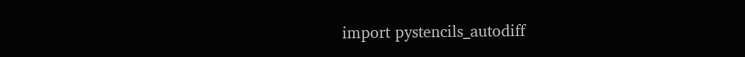import pystencils_autodiff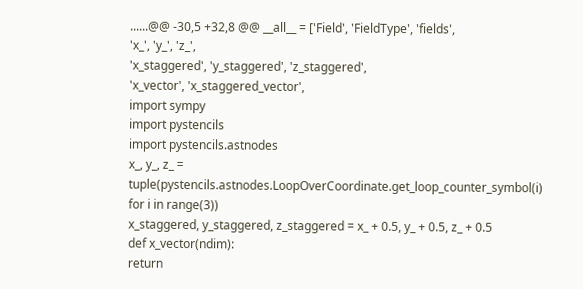......@@ -30,5 +32,8 @@ __all__ = ['Field', 'FieldType', 'fields',
'x_', 'y_', 'z_',
'x_staggered', 'y_staggered', 'z_staggered',
'x_vector', 'x_staggered_vector',
import sympy
import pystencils
import pystencils.astnodes
x_, y_, z_ = tuple(pystencils.astnodes.LoopOverCoordinate.get_loop_counter_symbol(i) for i in range(3))
x_staggered, y_staggered, z_staggered = x_ + 0.5, y_ + 0.5, z_ + 0.5
def x_vector(ndim):
return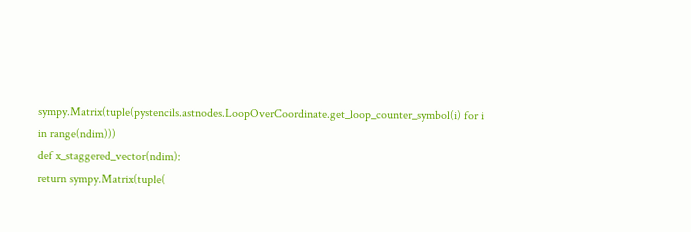sympy.Matrix(tuple(pystencils.astnodes.LoopOverCoordinate.get_loop_counter_symbol(i) for i in range(ndim)))
def x_staggered_vector(ndim):
return sympy.Matrix(tuple(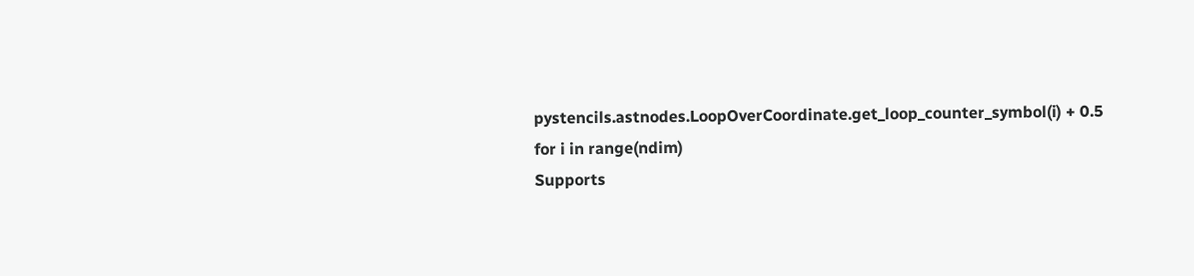pystencils.astnodes.LoopOverCoordinate.get_loop_counter_symbol(i) + 0.5 for i in range(ndim)
Supports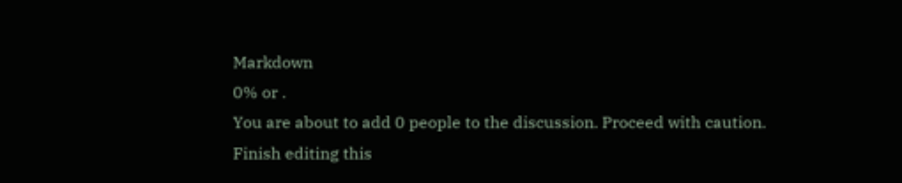Markdown
0% or .
You are about to add 0 people to the discussion. Proceed with caution.
Finish editing this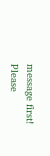message first!
Please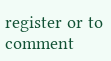register or to comment